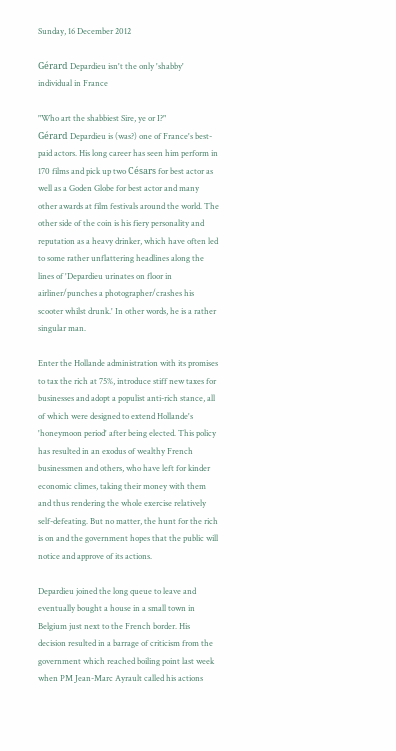Sunday, 16 December 2012

Gérard Depardieu isn't the only 'shabby' individual in France

"Who art the shabbiest Sire, ye or I?"
Gérard Depardieu is (was?) one of France's best-paid actors. His long career has seen him perform in 170 films and pick up two Césars for best actor as well as a Goden Globe for best actor and many other awards at film festivals around the world. The other side of the coin is his fiery personality and reputation as a heavy drinker, which have often led to some rather unflattering headlines along the lines of 'Depardieu urinates on floor in airliner/punches a photographer/crashes his scooter whilst drunk.' In other words, he is a rather singular man.

Enter the Hollande administration with its promises to tax the rich at 75%, introduce stiff new taxes for businesses and adopt a populist anti-rich stance, all of which were designed to extend Hollande's 'honeymoon period' after being elected. This policy has resulted in an exodus of wealthy French businessmen and others, who have left for kinder economic climes, taking their money with them and thus rendering the whole exercise relatively self-defeating. But no matter, the hunt for the rich is on and the government hopes that the public will notice and approve of its actions.

Depardieu joined the long queue to leave and eventually bought a house in a small town in Belgium just next to the French border. His decision resulted in a barrage of criticism from the government which reached boiling point last week when PM Jean-Marc Ayrault called his actions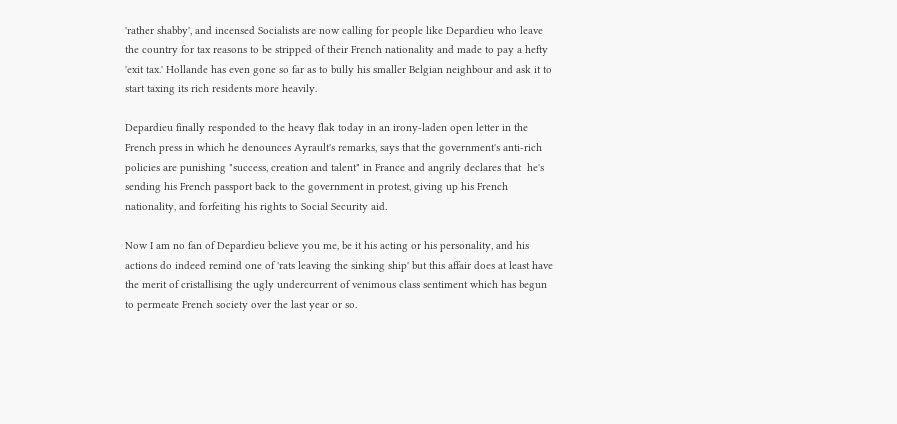'rather shabby', and incensed Socialists are now calling for people like Depardieu who leave the country for tax reasons to be stripped of their French nationality and made to pay a hefty 'exit tax.' Hollande has even gone so far as to bully his smaller Belgian neighbour and ask it to start taxing its rich residents more heavily.

Depardieu finally responded to the heavy flak today in an irony-laden open letter in the French press in which he denounces Ayrault's remarks, says that the government's anti-rich policies are punishing "success, creation and talent" in France and angrily declares that  he's sending his French passport back to the government in protest, giving up his French nationality, and forfeiting his rights to Social Security aid.

Now I am no fan of Depardieu believe you me, be it his acting or his personality, and his actions do indeed remind one of 'rats leaving the sinking ship' but this affair does at least have the merit of cristallising the ugly undercurrent of venimous class sentiment which has begun to permeate French society over the last year or so.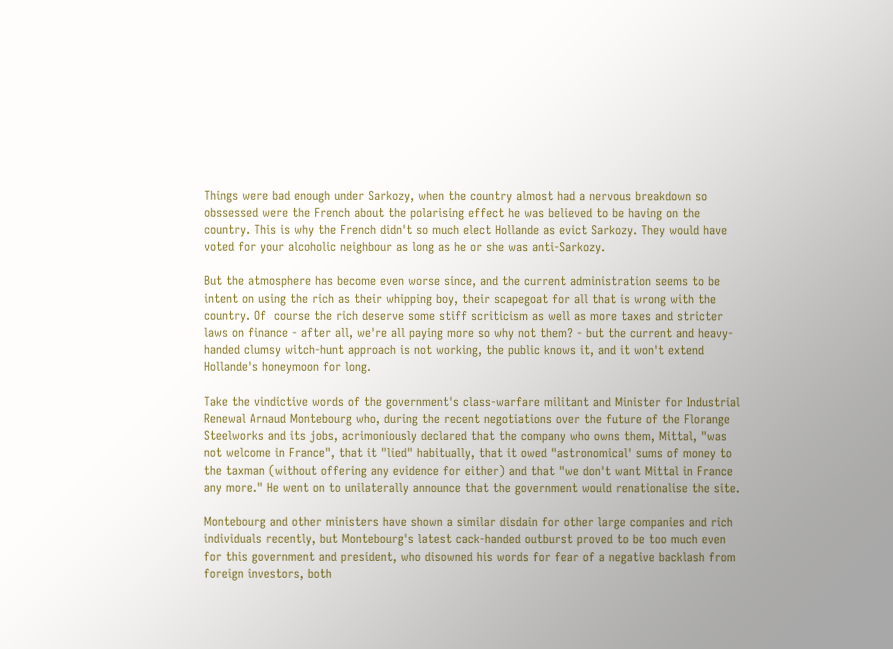Things were bad enough under Sarkozy, when the country almost had a nervous breakdown so obssessed were the French about the polarising effect he was believed to be having on the country. This is why the French didn't so much elect Hollande as evict Sarkozy. They would have voted for your alcoholic neighbour as long as he or she was anti-Sarkozy.

But the atmosphere has become even worse since, and the current administration seems to be intent on using the rich as their whipping boy, their scapegoat for all that is wrong with the country. Of  course the rich deserve some stiff scriticism as well as more taxes and stricter laws on finance - after all, we're all paying more so why not them? - but the current and heavy-handed clumsy witch-hunt approach is not working, the public knows it, and it won't extend Hollande's honeymoon for long.

Take the vindictive words of the government's class-warfare militant and Minister for Industrial Renewal Arnaud Montebourg who, during the recent negotiations over the future of the Florange Steelworks and its jobs, acrimoniously declared that the company who owns them, Mittal, "was not welcome in France", that it "lied" habitually, that it owed "astronomical' sums of money to the taxman (without offering any evidence for either) and that "we don't want Mittal in France any more." He went on to unilaterally announce that the government would renationalise the site.

Montebourg and other ministers have shown a similar disdain for other large companies and rich individuals recently, but Montebourg's latest cack-handed outburst proved to be too much even for this government and president, who disowned his words for fear of a negative backlash from foreign investors, both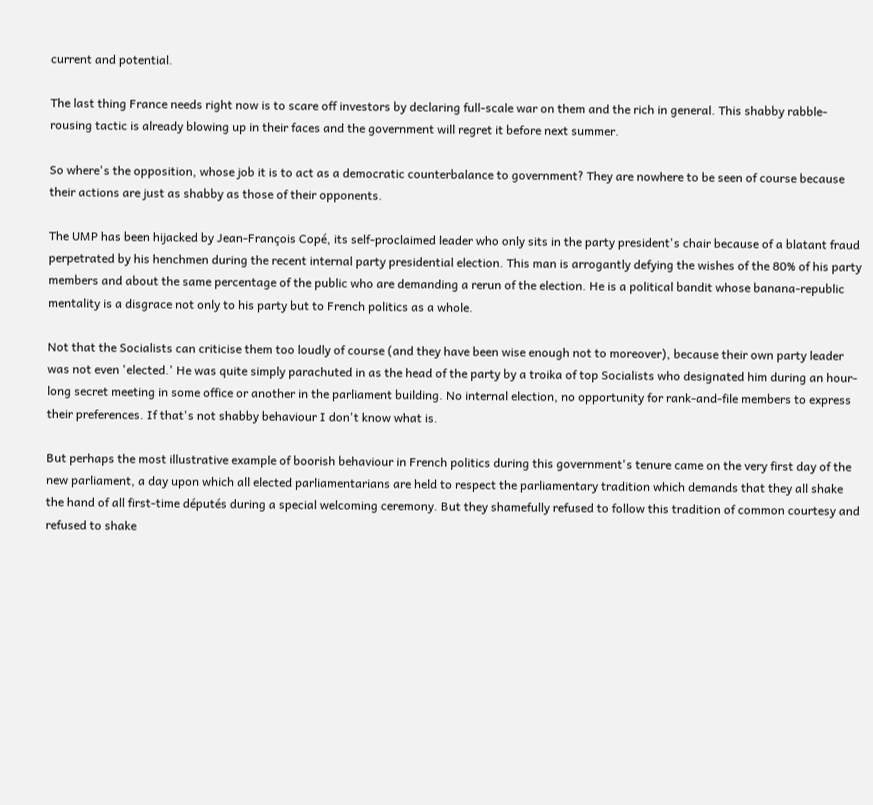current and potential.

The last thing France needs right now is to scare off investors by declaring full-scale war on them and the rich in general. This shabby rabble-rousing tactic is already blowing up in their faces and the government will regret it before next summer.

So where's the opposition, whose job it is to act as a democratic counterbalance to government? They are nowhere to be seen of course because their actions are just as shabby as those of their opponents.

The UMP has been hijacked by Jean-François Copé, its self-proclaimed leader who only sits in the party president's chair because of a blatant fraud perpetrated by his henchmen during the recent internal party presidential election. This man is arrogantly defying the wishes of the 80% of his party members and about the same percentage of the public who are demanding a rerun of the election. He is a political bandit whose banana-republic mentality is a disgrace not only to his party but to French politics as a whole.

Not that the Socialists can criticise them too loudly of course (and they have been wise enough not to moreover), because their own party leader was not even 'elected.' He was quite simply parachuted in as the head of the party by a troika of top Socialists who designated him during an hour-long secret meeting in some office or another in the parliament building. No internal election, no opportunity for rank-and-file members to express their preferences. If that's not shabby behaviour I don't know what is.

But perhaps the most illustrative example of boorish behaviour in French politics during this government's tenure came on the very first day of the new parliament, a day upon which all elected parliamentarians are held to respect the parliamentary tradition which demands that they all shake the hand of all first-time députés during a special welcoming ceremony. But they shamefully refused to follow this tradition of common courtesy and refused to shake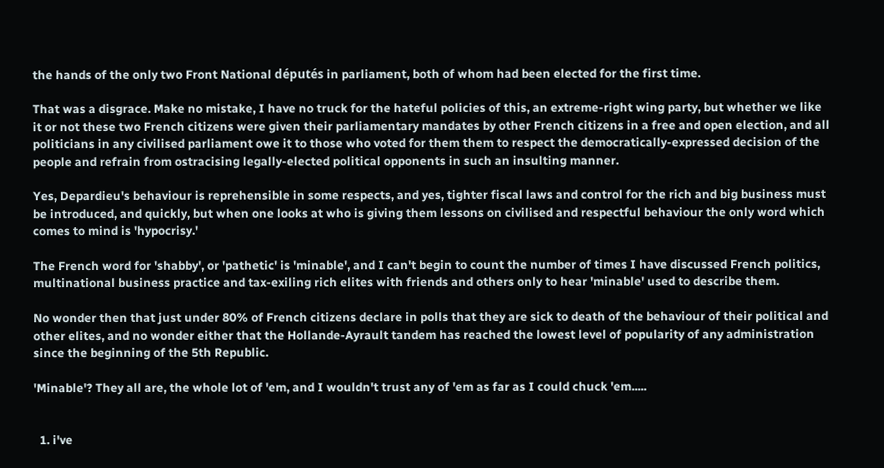the hands of the only two Front National députés in parliament, both of whom had been elected for the first time.

That was a disgrace. Make no mistake, I have no truck for the hateful policies of this, an extreme-right wing party, but whether we like it or not these two French citizens were given their parliamentary mandates by other French citizens in a free and open election, and all politicians in any civilised parliament owe it to those who voted for them them to respect the democratically-expressed decision of the people and refrain from ostracising legally-elected political opponents in such an insulting manner.

Yes, Depardieu's behaviour is reprehensible in some respects, and yes, tighter fiscal laws and control for the rich and big business must be introduced, and quickly, but when one looks at who is giving them lessons on civilised and respectful behaviour the only word which comes to mind is 'hypocrisy.'

The French word for 'shabby', or 'pathetic' is 'minable', and I can't begin to count the number of times I have discussed French politics, multinational business practice and tax-exiling rich elites with friends and others only to hear 'minable' used to describe them.

No wonder then that just under 80% of French citizens declare in polls that they are sick to death of the behaviour of their political and other elites, and no wonder either that the Hollande-Ayrault tandem has reached the lowest level of popularity of any administration since the beginning of the 5th Republic.

'Minable'? They all are, the whole lot of 'em, and I wouldn't trust any of 'em as far as I could chuck 'em.....


  1. i've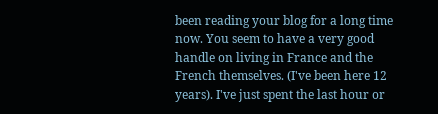been reading your blog for a long time now. You seem to have a very good handle on living in France and the French themselves. (I've been here 12 years). I've just spent the last hour or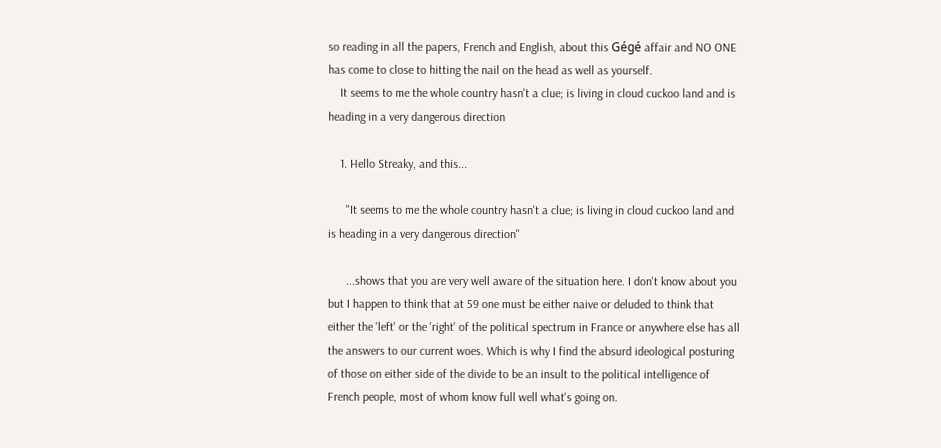so reading in all the papers, French and English, about this Gégé affair and NO ONE has come to close to hitting the nail on the head as well as yourself.
    It seems to me the whole country hasn't a clue; is living in cloud cuckoo land and is heading in a very dangerous direction

    1. Hello Streaky, and this...

      "It seems to me the whole country hasn't a clue; is living in cloud cuckoo land and is heading in a very dangerous direction"

      ...shows that you are very well aware of the situation here. I don't know about you but I happen to think that at 59 one must be either naive or deluded to think that either the 'left' or the 'right' of the political spectrum in France or anywhere else has all the answers to our current woes. Which is why I find the absurd ideological posturing of those on either side of the divide to be an insult to the political intelligence of French people, most of whom know full well what's going on.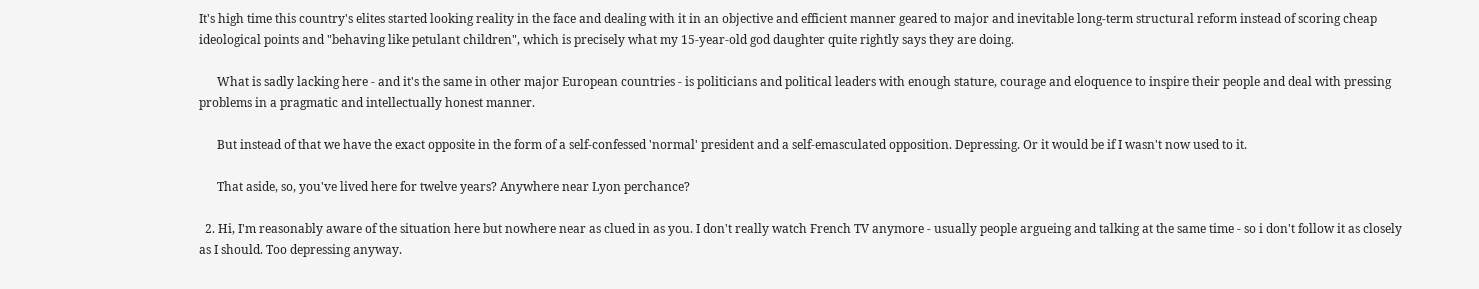It's high time this country's elites started looking reality in the face and dealing with it in an objective and efficient manner geared to major and inevitable long-term structural reform instead of scoring cheap ideological points and "behaving like petulant children", which is precisely what my 15-year-old god daughter quite rightly says they are doing.

      What is sadly lacking here - and it's the same in other major European countries - is politicians and political leaders with enough stature, courage and eloquence to inspire their people and deal with pressing problems in a pragmatic and intellectually honest manner.

      But instead of that we have the exact opposite in the form of a self-confessed 'normal' president and a self-emasculated opposition. Depressing. Or it would be if I wasn't now used to it.

      That aside, so, you've lived here for twelve years? Anywhere near Lyon perchance?

  2. Hi, I'm reasonably aware of the situation here but nowhere near as clued in as you. I don't really watch French TV anymore - usually people argueing and talking at the same time - so i don't follow it as closely as I should. Too depressing anyway.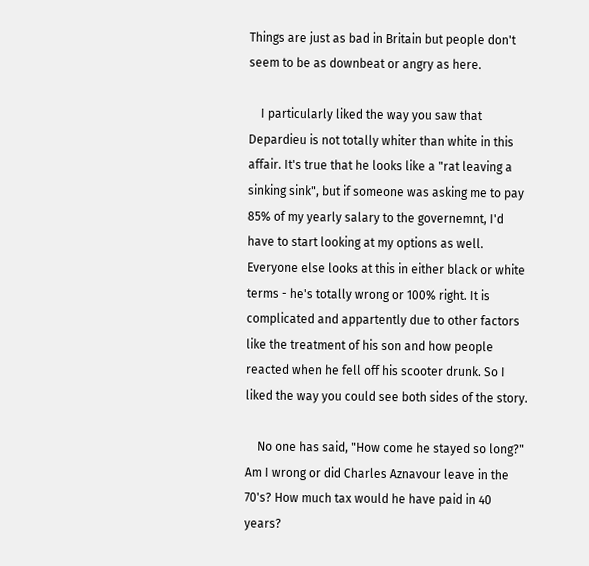Things are just as bad in Britain but people don't seem to be as downbeat or angry as here.

    I particularly liked the way you saw that Depardieu is not totally whiter than white in this affair. It's true that he looks like a "rat leaving a sinking sink", but if someone was asking me to pay 85% of my yearly salary to the governemnt, I'd have to start looking at my options as well. Everyone else looks at this in either black or white terms - he's totally wrong or 100% right. It is complicated and appartently due to other factors like the treatment of his son and how people reacted when he fell off his scooter drunk. So I liked the way you could see both sides of the story.

    No one has said, "How come he stayed so long?" Am I wrong or did Charles Aznavour leave in the 70's? How much tax would he have paid in 40 years?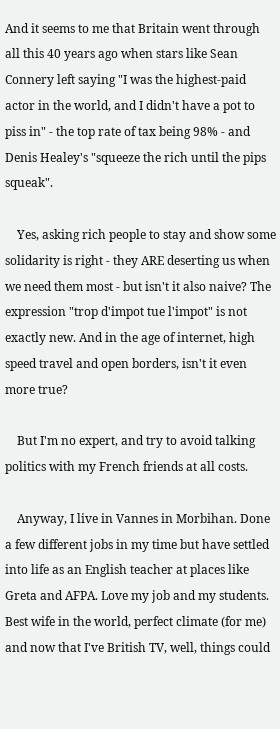And it seems to me that Britain went through all this 40 years ago when stars like Sean Connery left saying "I was the highest-paid actor in the world, and I didn't have a pot to piss in" - the top rate of tax being 98% - and Denis Healey's "squeeze the rich until the pips squeak".

    Yes, asking rich people to stay and show some solidarity is right - they ARE deserting us when we need them most - but isn't it also naive? The expression "trop d'impot tue l'impot" is not exactly new. And in the age of internet, high speed travel and open borders, isn't it even more true?

    But I'm no expert, and try to avoid talking politics with my French friends at all costs.

    Anyway, I live in Vannes in Morbihan. Done a few different jobs in my time but have settled into life as an English teacher at places like Greta and AFPA. Love my job and my students. Best wife in the world, perfect climate (for me) and now that I've British TV, well, things could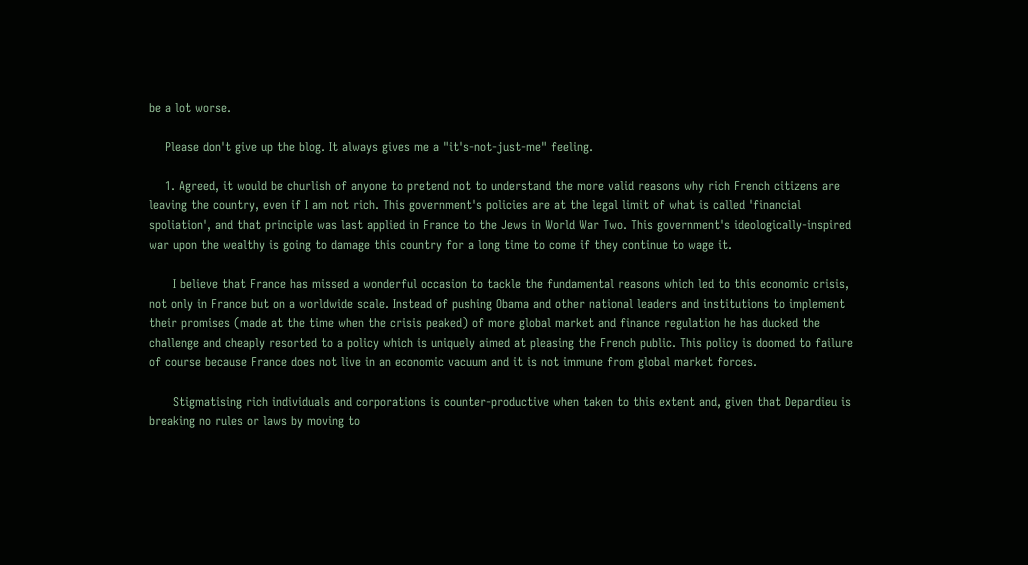be a lot worse.

    Please don't give up the blog. It always gives me a "it's-not-just-me" feeling.

    1. Agreed, it would be churlish of anyone to pretend not to understand the more valid reasons why rich French citizens are leaving the country, even if I am not rich. This government's policies are at the legal limit of what is called 'financial spoliation', and that principle was last applied in France to the Jews in World War Two. This government's ideologically-inspired war upon the wealthy is going to damage this country for a long time to come if they continue to wage it.

      I believe that France has missed a wonderful occasion to tackle the fundamental reasons which led to this economic crisis, not only in France but on a worldwide scale. Instead of pushing Obama and other national leaders and institutions to implement their promises (made at the time when the crisis peaked) of more global market and finance regulation he has ducked the challenge and cheaply resorted to a policy which is uniquely aimed at pleasing the French public. This policy is doomed to failure of course because France does not live in an economic vacuum and it is not immune from global market forces.

      Stigmatising rich individuals and corporations is counter-productive when taken to this extent and, given that Depardieu is breaking no rules or laws by moving to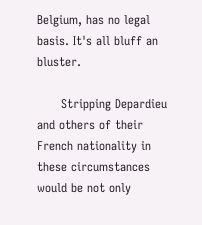Belgium, has no legal basis. It's all bluff an bluster.

      Stripping Depardieu and others of their French nationality in these circumstances would be not only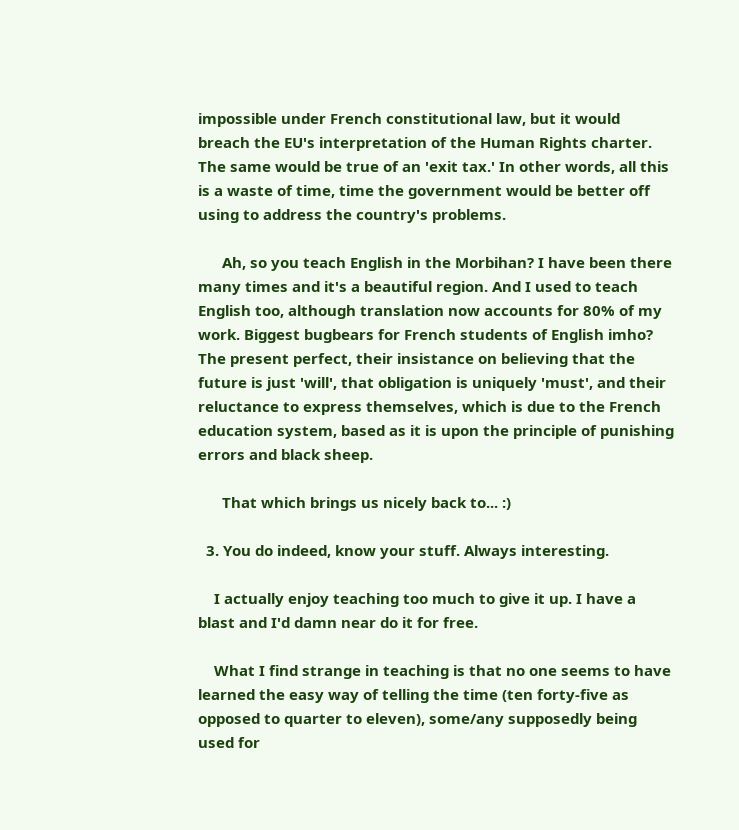impossible under French constitutional law, but it would breach the EU's interpretation of the Human Rights charter. The same would be true of an 'exit tax.' In other words, all this is a waste of time, time the government would be better off using to address the country's problems.

      Ah, so you teach English in the Morbihan? I have been there many times and it's a beautiful region. And I used to teach English too, although translation now accounts for 80% of my work. Biggest bugbears for French students of English imho? The present perfect, their insistance on believing that the future is just 'will', that obligation is uniquely 'must', and their reluctance to express themselves, which is due to the French education system, based as it is upon the principle of punishing errors and black sheep.

      That which brings us nicely back to... :)

  3. You do indeed, know your stuff. Always interesting.

    I actually enjoy teaching too much to give it up. I have a blast and I'd damn near do it for free.

    What I find strange in teaching is that no one seems to have learned the easy way of telling the time (ten forty-five as opposed to quarter to eleven), some/any supposedly being used for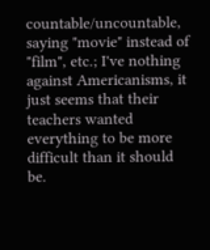countable/uncountable, saying "movie" instead of "film", etc.; I've nothing against Americanisms, it just seems that their teachers wanted everything to be more difficult than it should be.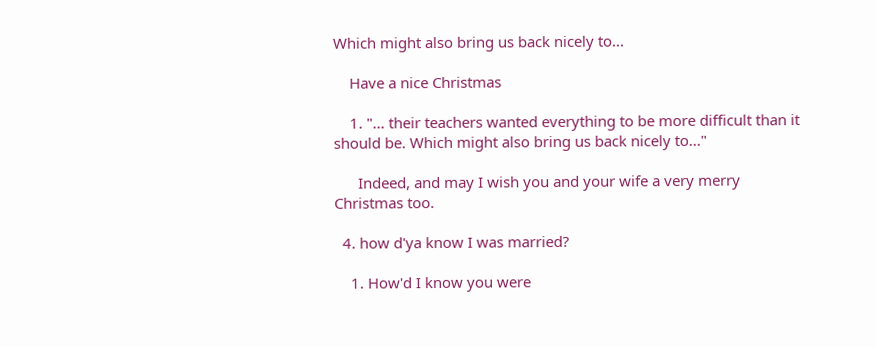Which might also bring us back nicely to...

    Have a nice Christmas

    1. "... their teachers wanted everything to be more difficult than it should be. Which might also bring us back nicely to..."

      Indeed, and may I wish you and your wife a very merry Christmas too.

  4. how d'ya know I was married?

    1. How'd I know you were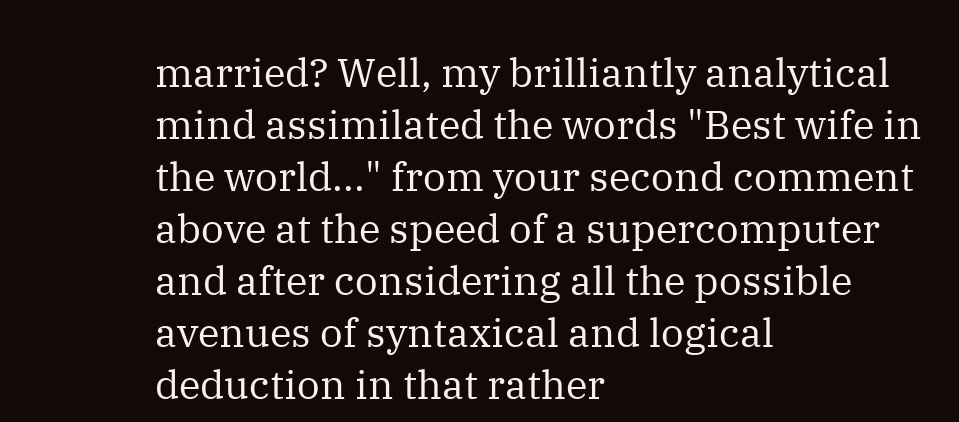married? Well, my brilliantly analytical mind assimilated the words "Best wife in the world..." from your second comment above at the speed of a supercomputer and after considering all the possible avenues of syntaxical and logical deduction in that rather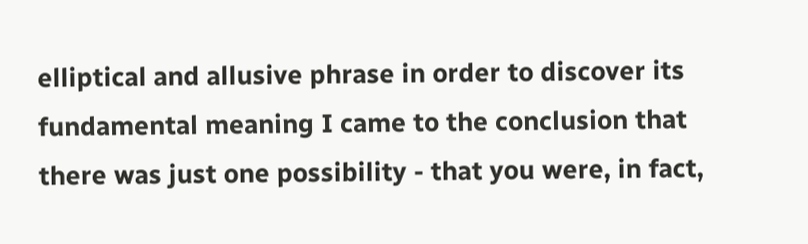elliptical and allusive phrase in order to discover its fundamental meaning I came to the conclusion that there was just one possibility - that you were, in fact,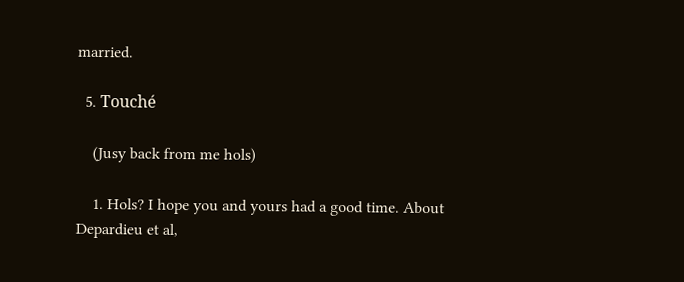married.

  5. Touché

    (Jusy back from me hols)

    1. Hols? I hope you and yours had a good time. About Depardieu et al,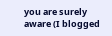you are surely aware (I blogged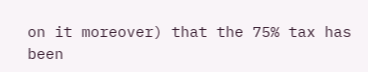on it moreover) that the 75% tax has been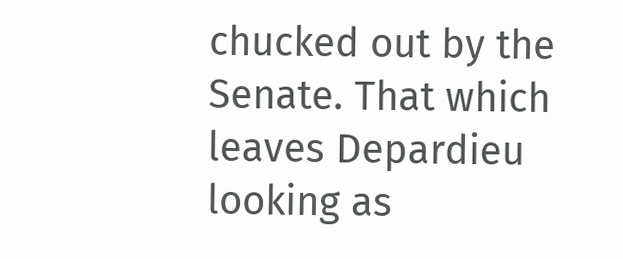chucked out by the Senate. That which leaves Depardieu looking as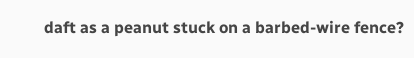daft as a peanut stuck on a barbed-wire fence?